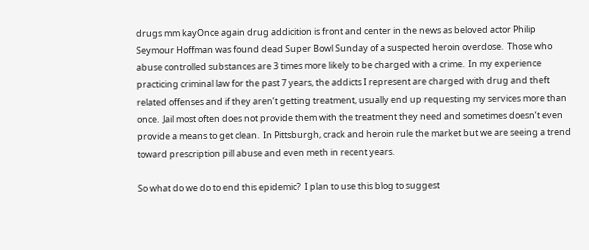drugs mm kayOnce again drug addicition is front and center in the news as beloved actor Philip Seymour Hoffman was found dead Super Bowl Sunday of a suspected heroin overdose.  Those who abuse controlled substances are 3 times more likely to be charged with a crime.  In my experience practicing criminal law for the past 7 years, the addicts I represent are charged with drug and theft related offenses and if they aren’t getting treatment, usually end up requesting my services more than once.  Jail most often does not provide them with the treatment they need and sometimes doesn’t even provide a means to get clean.  In Pittsburgh, crack and heroin rule the market but we are seeing a trend toward prescription pill abuse and even meth in recent years.

So what do we do to end this epidemic?  I plan to use this blog to suggest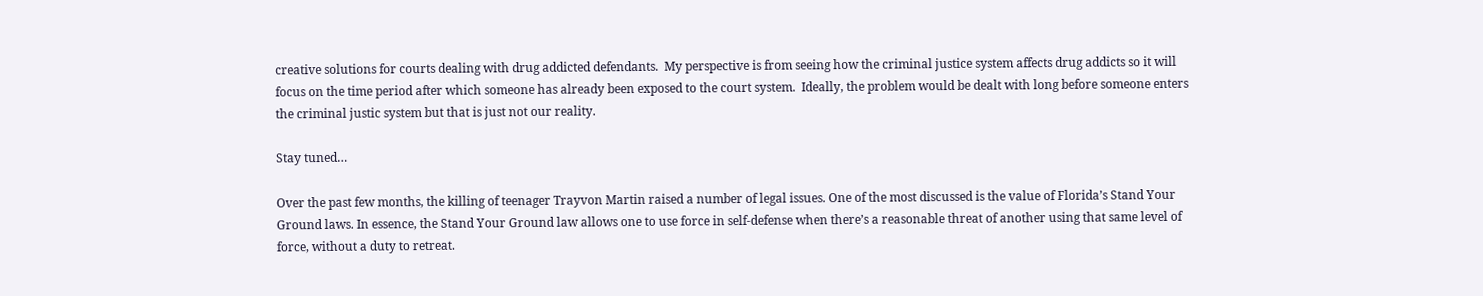creative solutions for courts dealing with drug addicted defendants.  My perspective is from seeing how the criminal justice system affects drug addicts so it will focus on the time period after which someone has already been exposed to the court system.  Ideally, the problem would be dealt with long before someone enters the criminal justic system but that is just not our reality.

Stay tuned…

Over the past few months, the killing of teenager Trayvon Martin raised a number of legal issues. One of the most discussed is the value of Florida’s Stand Your Ground laws. In essence, the Stand Your Ground law allows one to use force in self-defense when there’s a reasonable threat of another using that same level of force, without a duty to retreat.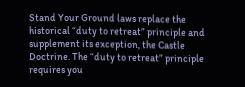Stand Your Ground laws replace the historical “duty to retreat” principle and supplement its exception, the Castle Doctrine. The “duty to retreat” principle requires you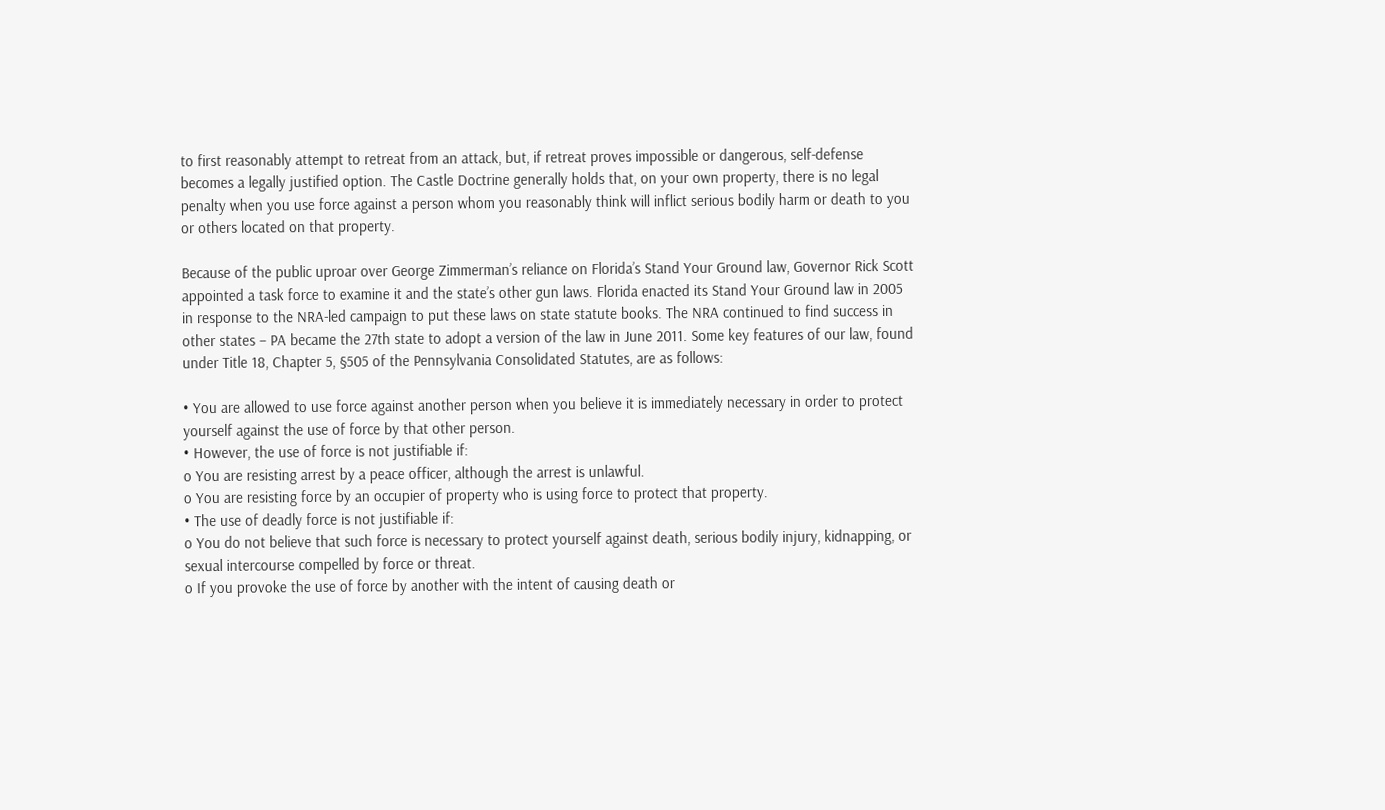to first reasonably attempt to retreat from an attack, but, if retreat proves impossible or dangerous, self-defense becomes a legally justified option. The Castle Doctrine generally holds that, on your own property, there is no legal penalty when you use force against a person whom you reasonably think will inflict serious bodily harm or death to you or others located on that property.

Because of the public uproar over George Zimmerman’s reliance on Florida’s Stand Your Ground law, Governor Rick Scott appointed a task force to examine it and the state’s other gun laws. Florida enacted its Stand Your Ground law in 2005 in response to the NRA-led campaign to put these laws on state statute books. The NRA continued to find success in other states – PA became the 27th state to adopt a version of the law in June 2011. Some key features of our law, found under Title 18, Chapter 5, §505 of the Pennsylvania Consolidated Statutes, are as follows:

• You are allowed to use force against another person when you believe it is immediately necessary in order to protect yourself against the use of force by that other person.
• However, the use of force is not justifiable if:
o You are resisting arrest by a peace officer, although the arrest is unlawful.
o You are resisting force by an occupier of property who is using force to protect that property.
• The use of deadly force is not justifiable if:
o You do not believe that such force is necessary to protect yourself against death, serious bodily injury, kidnapping, or sexual intercourse compelled by force or threat.
o If you provoke the use of force by another with the intent of causing death or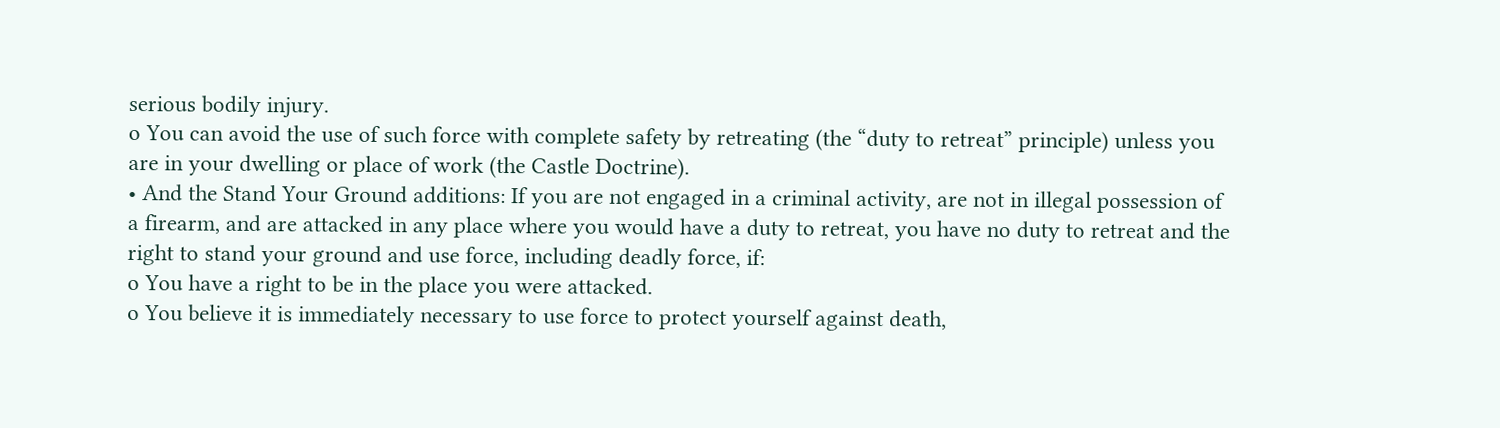serious bodily injury.
o You can avoid the use of such force with complete safety by retreating (the “duty to retreat” principle) unless you are in your dwelling or place of work (the Castle Doctrine).
• And the Stand Your Ground additions: If you are not engaged in a criminal activity, are not in illegal possession of a firearm, and are attacked in any place where you would have a duty to retreat, you have no duty to retreat and the right to stand your ground and use force, including deadly force, if:
o You have a right to be in the place you were attacked.
o You believe it is immediately necessary to use force to protect yourself against death,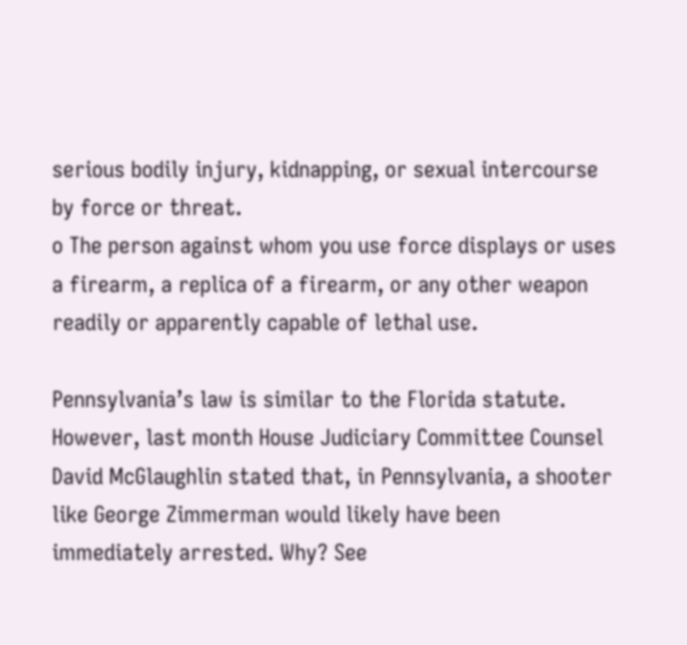serious bodily injury, kidnapping, or sexual intercourse by force or threat.
o The person against whom you use force displays or uses a firearm, a replica of a firearm, or any other weapon readily or apparently capable of lethal use.

Pennsylvania’s law is similar to the Florida statute. However, last month House Judiciary Committee Counsel David McGlaughlin stated that, in Pennsylvania, a shooter like George Zimmerman would likely have been immediately arrested. Why? See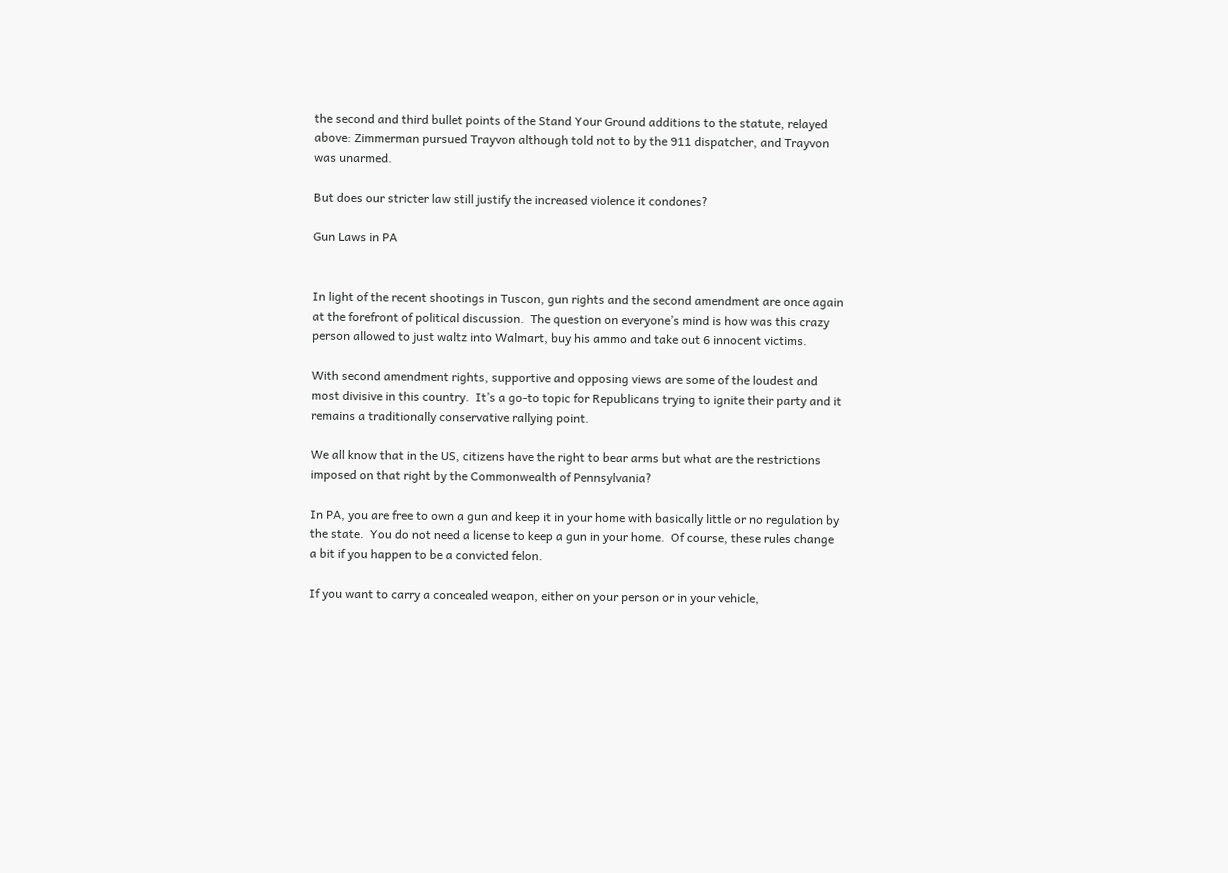the second and third bullet points of the Stand Your Ground additions to the statute, relayed above: Zimmerman pursued Trayvon although told not to by the 911 dispatcher, and Trayvon was unarmed.

But does our stricter law still justify the increased violence it condones?

Gun Laws in PA


In light of the recent shootings in Tuscon, gun rights and the second amendment are once again at the forefront of political discussion.  The question on everyone’s mind is how was this crazy person allowed to just waltz into Walmart, buy his ammo and take out 6 innocent victims.

With second amendment rights, supportive and opposing views are some of the loudest and most divisive in this country.  It’s a go-to topic for Republicans trying to ignite their party and it remains a traditionally conservative rallying point.

We all know that in the US, citizens have the right to bear arms but what are the restrictions imposed on that right by the Commonwealth of Pennsylvania?

In PA, you are free to own a gun and keep it in your home with basically little or no regulation by the state.  You do not need a license to keep a gun in your home.  Of course, these rules change a bit if you happen to be a convicted felon.

If you want to carry a concealed weapon, either on your person or in your vehicle,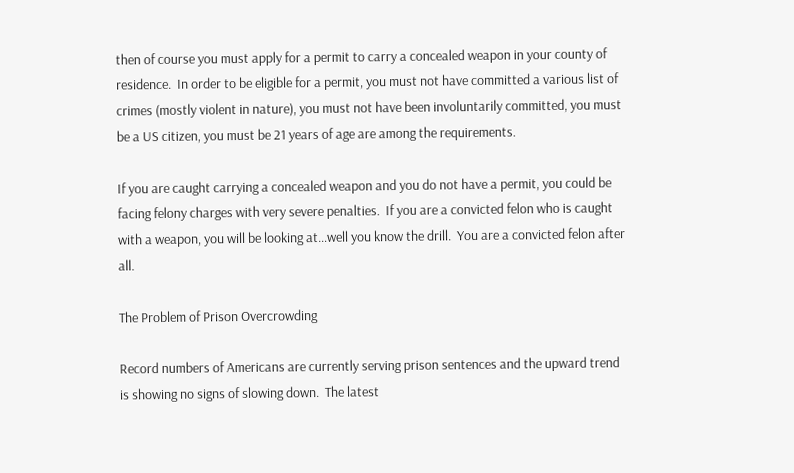then of course you must apply for a permit to carry a concealed weapon in your county of residence.  In order to be eligible for a permit, you must not have committed a various list of crimes (mostly violent in nature), you must not have been involuntarily committed, you must be a US citizen, you must be 21 years of age are among the requirements.

If you are caught carrying a concealed weapon and you do not have a permit, you could be facing felony charges with very severe penalties.  If you are a convicted felon who is caught with a weapon, you will be looking at…well you know the drill.  You are a convicted felon after all.

The Problem of Prison Overcrowding

Record numbers of Americans are currently serving prison sentences and the upward trend is showing no signs of slowing down.  The latest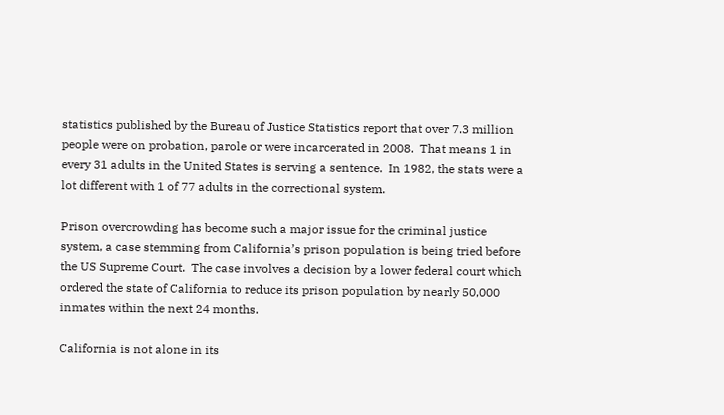statistics published by the Bureau of Justice Statistics report that over 7.3 million people were on probation, parole or were incarcerated in 2008.  That means 1 in every 31 adults in the United States is serving a sentence.  In 1982, the stats were a lot different with 1 of 77 adults in the correctional system.

Prison overcrowding has become such a major issue for the criminal justice system, a case stemming from California’s prison population is being tried before the US Supreme Court.  The case involves a decision by a lower federal court which ordered the state of California to reduce its prison population by nearly 50,000 inmates within the next 24 months.

California is not alone in its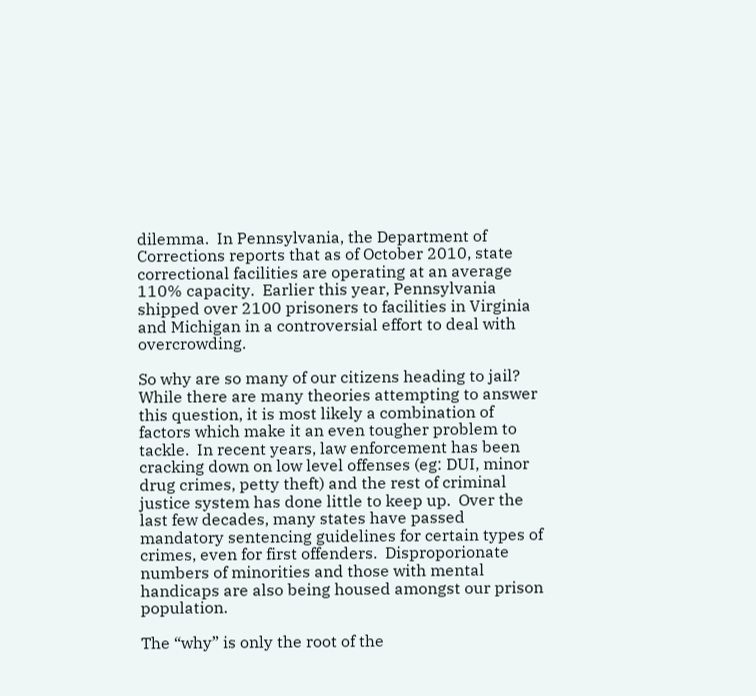dilemma.  In Pennsylvania, the Department of Corrections reports that as of October 2010, state correctional facilities are operating at an average 110% capacity.  Earlier this year, Pennsylvania shipped over 2100 prisoners to facilities in Virginia and Michigan in a controversial effort to deal with overcrowding.

So why are so many of our citizens heading to jail?  While there are many theories attempting to answer this question, it is most likely a combination of factors which make it an even tougher problem to tackle.  In recent years, law enforcement has been cracking down on low level offenses (eg: DUI, minor drug crimes, petty theft) and the rest of criminal justice system has done little to keep up.  Over the last few decades, many states have passed mandatory sentencing guidelines for certain types of crimes, even for first offenders.  Disproporionate numbers of minorities and those with mental handicaps are also being housed amongst our prison population.

The “why” is only the root of the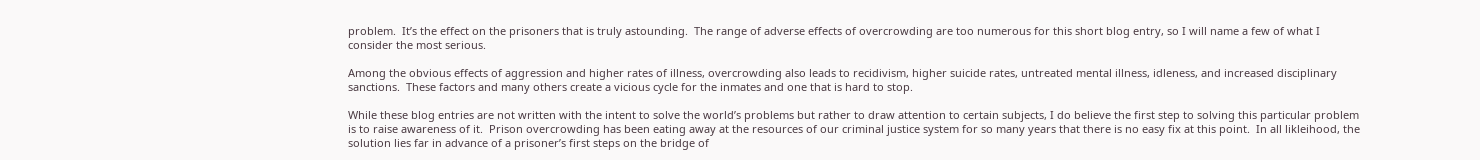problem.  It’s the effect on the prisoners that is truly astounding.  The range of adverse effects of overcrowding are too numerous for this short blog entry, so I will name a few of what I consider the most serious.

Among the obvious effects of aggression and higher rates of illness, overcrowding also leads to recidivism, higher suicide rates, untreated mental illness, idleness, and increased disciplinary sanctions.  These factors and many others create a vicious cycle for the inmates and one that is hard to stop.

While these blog entries are not written with the intent to solve the world’s problems but rather to draw attention to certain subjects, I do believe the first step to solving this particular problem is to raise awareness of it.  Prison overcrowding has been eating away at the resources of our criminal justice system for so many years that there is no easy fix at this point.  In all likleihood, the solution lies far in advance of a prisoner’s first steps on the bridge of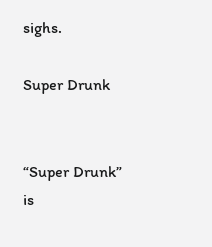sighs.

Super Drunk


“Super Drunk” is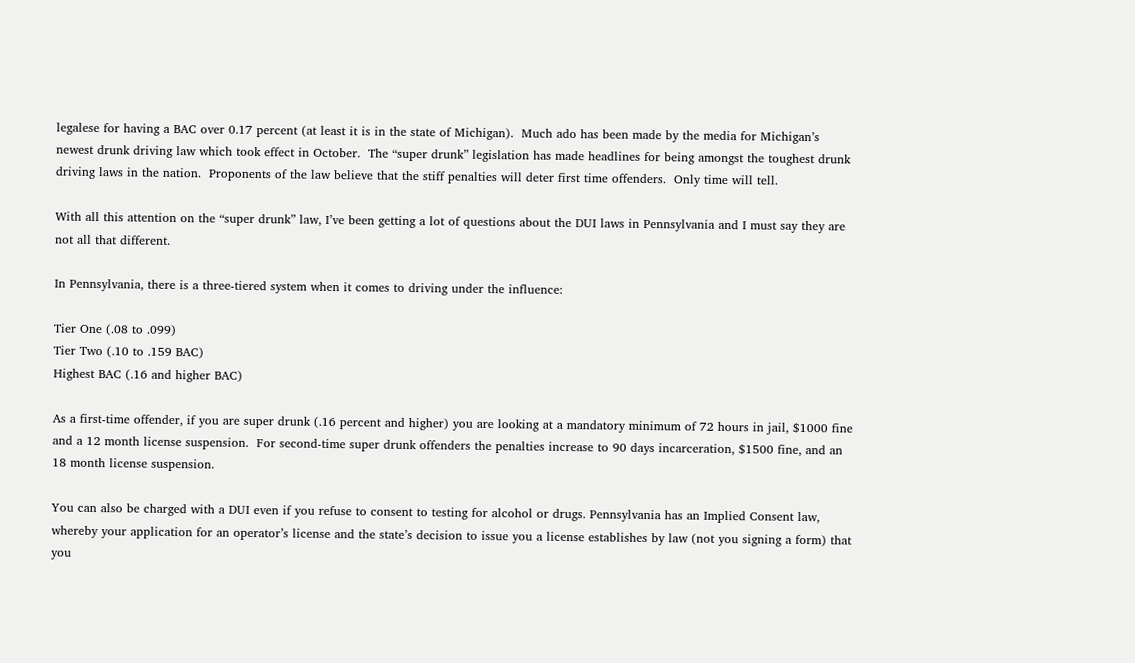legalese for having a BAC over 0.17 percent (at least it is in the state of Michigan).  Much ado has been made by the media for Michigan’s newest drunk driving law which took effect in October.  The “super drunk” legislation has made headlines for being amongst the toughest drunk driving laws in the nation.  Proponents of the law believe that the stiff penalties will deter first time offenders.  Only time will tell.

With all this attention on the “super drunk” law, I’ve been getting a lot of questions about the DUI laws in Pennsylvania and I must say they are not all that different.

In Pennsylvania, there is a three-tiered system when it comes to driving under the influence:

Tier One (.08 to .099)
Tier Two (.10 to .159 BAC)
Highest BAC (.16 and higher BAC)

As a first-time offender, if you are super drunk (.16 percent and higher) you are looking at a mandatory minimum of 72 hours in jail, $1000 fine and a 12 month license suspension.  For second-time super drunk offenders the penalties increase to 90 days incarceration, $1500 fine, and an 18 month license suspension.

You can also be charged with a DUI even if you refuse to consent to testing for alcohol or drugs. Pennsylvania has an Implied Consent law, whereby your application for an operator’s license and the state’s decision to issue you a license establishes by law (not you signing a form) that you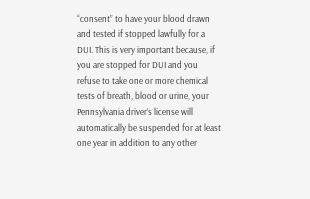“consent” to have your blood drawn and tested if stopped lawfully for a DUI. This is very important because, if you are stopped for DUI and you refuse to take one or more chemical tests of breath, blood or urine, your Pennsylvania driver’s license will automatically be suspended for at least one year in addition to any other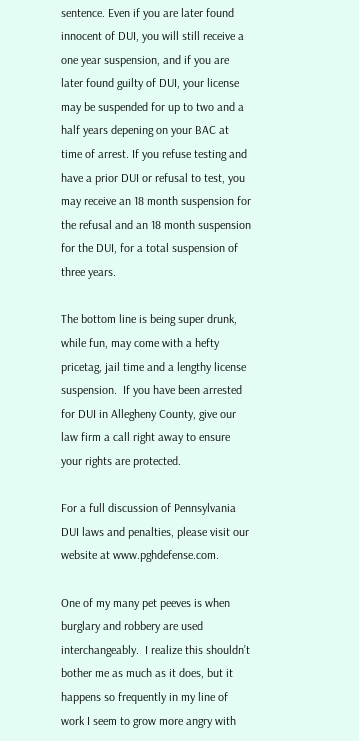sentence. Even if you are later found innocent of DUI, you will still receive a one year suspension, and if you are later found guilty of DUI, your license may be suspended for up to two and a half years depening on your BAC at time of arrest. If you refuse testing and have a prior DUI or refusal to test, you may receive an 18 month suspension for the refusal and an 18 month suspension for the DUI, for a total suspension of three years.

The bottom line is being super drunk, while fun, may come with a hefty pricetag, jail time and a lengthy license suspension.  If you have been arrested for DUI in Allegheny County, give our law firm a call right away to ensure your rights are protected.

For a full discussion of Pennsylvania DUI laws and penalties, please visit our website at www.pghdefense.com.

One of my many pet peeves is when burglary and robbery are used interchangeably.  I realize this shouldn’t bother me as much as it does, but it happens so frequently in my line of work I seem to grow more angry with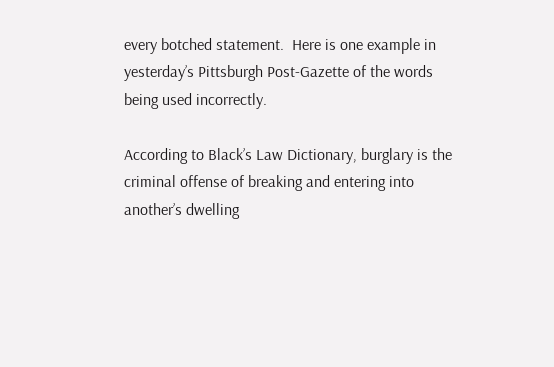every botched statement.  Here is one example in yesterday’s Pittsburgh Post-Gazette of the words being used incorrectly.

According to Black’s Law Dictionary, burglary is the criminal offense of breaking and entering into another’s dwelling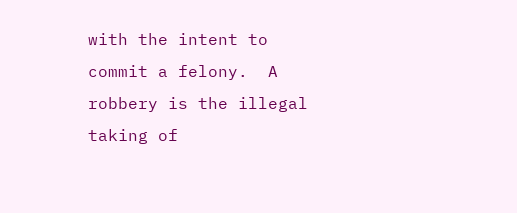with the intent to commit a felony.  A robbery is the illegal taking of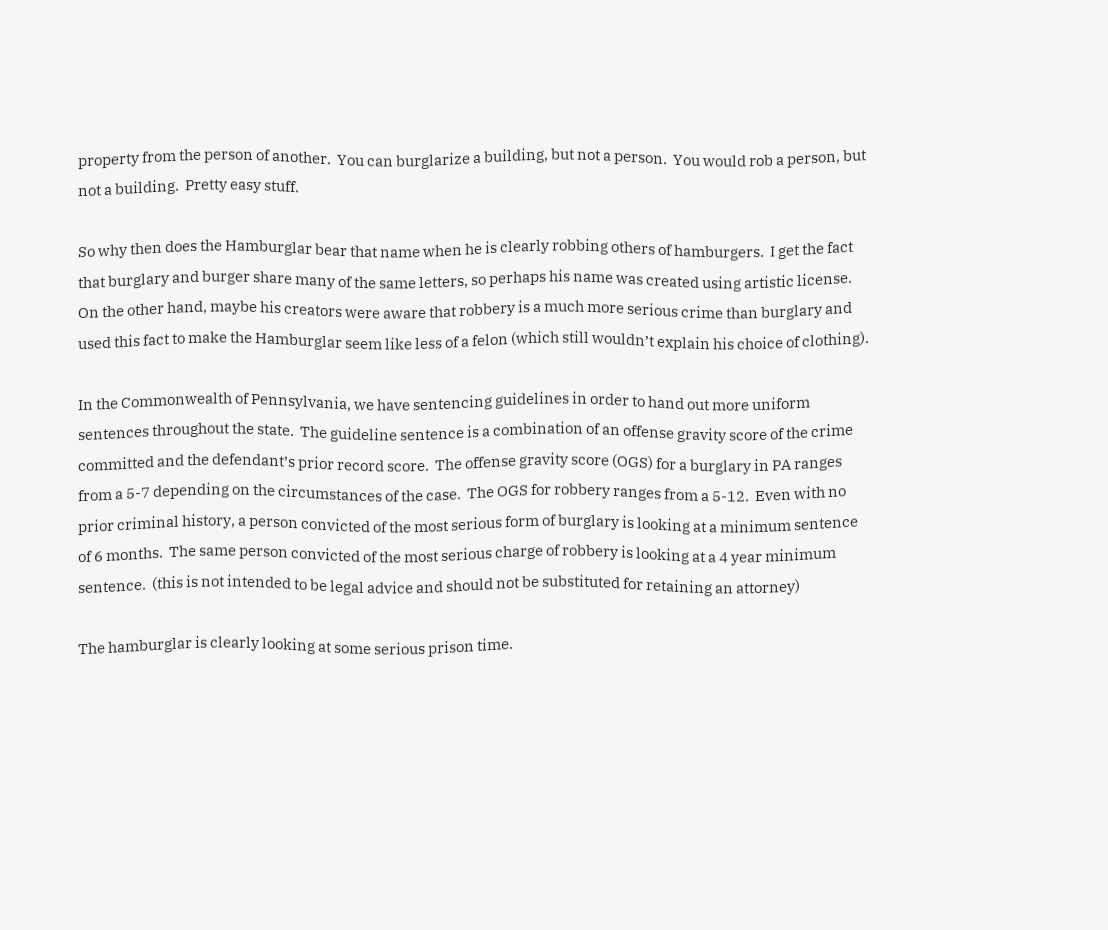property from the person of another.  You can burglarize a building, but not a person.  You would rob a person, but not a building.  Pretty easy stuff.

So why then does the Hamburglar bear that name when he is clearly robbing others of hamburgers.  I get the fact that burglary and burger share many of the same letters, so perhaps his name was created using artistic license.  On the other hand, maybe his creators were aware that robbery is a much more serious crime than burglary and used this fact to make the Hamburglar seem like less of a felon (which still wouldn’t explain his choice of clothing).

In the Commonwealth of Pennsylvania, we have sentencing guidelines in order to hand out more uniform sentences throughout the state.  The guideline sentence is a combination of an offense gravity score of the crime committed and the defendant’s prior record score.  The offense gravity score (OGS) for a burglary in PA ranges from a 5-7 depending on the circumstances of the case.  The OGS for robbery ranges from a 5-12.  Even with no prior criminal history, a person convicted of the most serious form of burglary is looking at a minimum sentence of 6 months.  The same person convicted of the most serious charge of robbery is looking at a 4 year minimum sentence.  (this is not intended to be legal advice and should not be substituted for retaining an attorney)

The hamburglar is clearly looking at some serious prison time.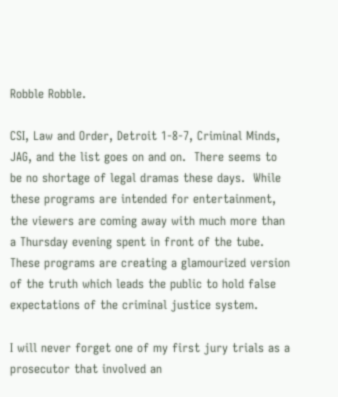Robble Robble.

CSI, Law and Order, Detroit 1-8-7, Criminal Minds, JAG, and the list goes on and on.  There seems to be no shortage of legal dramas these days.  While these programs are intended for entertainment, the viewers are coming away with much more than a Thursday evening spent in front of the tube.  These programs are creating a glamourized version of the truth which leads the public to hold false expectations of the criminal justice system.

I will never forget one of my first jury trials as a prosecutor that involved an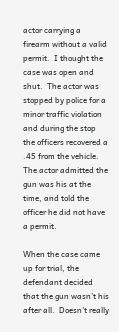actor carrying a firearm without a valid permit.  I thought the case was open and shut.  The actor was stopped by police for a minor traffic violation and during the stop the officers recovered a .45 from the vehicle.  The actor admitted the gun was his at the time, and told the officer he did not have a permit.

When the case came up for trial, the defendant decided that the gun wasn’t his after all.  Doesn’t really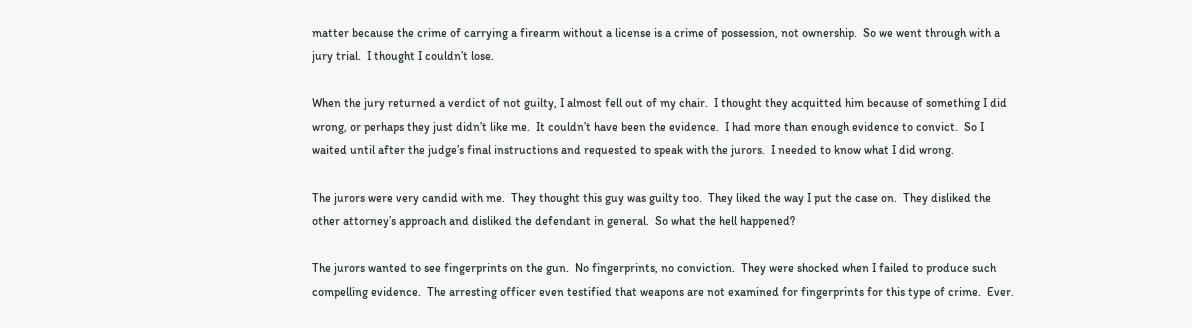matter because the crime of carrying a firearm without a license is a crime of possession, not ownership.  So we went through with a jury trial.  I thought I couldn’t lose.

When the jury returned a verdict of not guilty, I almost fell out of my chair.  I thought they acquitted him because of something I did wrong, or perhaps they just didn’t like me.  It couldn’t have been the evidence.  I had more than enough evidence to convict.  So I waited until after the judge’s final instructions and requested to speak with the jurors.  I needed to know what I did wrong.

The jurors were very candid with me.  They thought this guy was guilty too.  They liked the way I put the case on.  They disliked the other attorney’s approach and disliked the defendant in general.  So what the hell happened?

The jurors wanted to see fingerprints on the gun.  No fingerprints, no conviction.  They were shocked when I failed to produce such compelling evidence.  The arresting officer even testified that weapons are not examined for fingerprints for this type of crime.  Ever.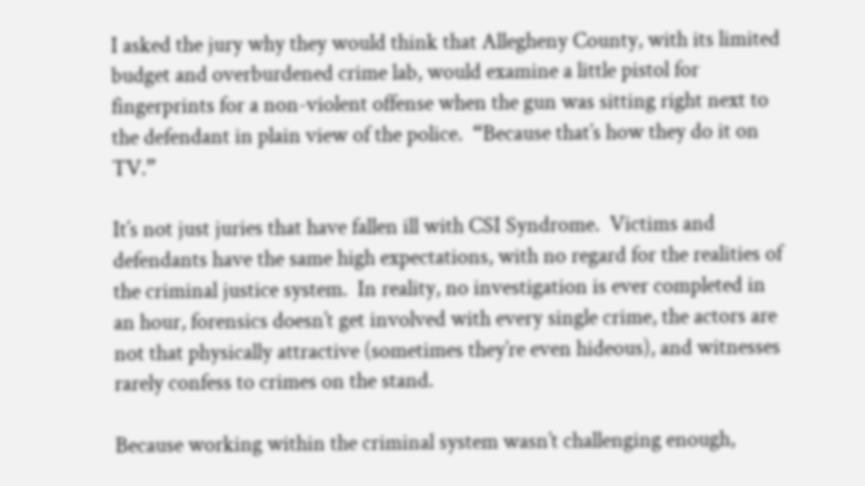I asked the jury why they would think that Allegheny County, with its limited budget and overburdened crime lab, would examine a little pistol for fingerprints for a non-violent offense when the gun was sitting right next to the defendant in plain view of the police.  “Because that’s how they do it on TV.”

It’s not just juries that have fallen ill with CSI Syndrome.  Victims and defendants have the same high expectations, with no regard for the realities of the criminal justice system.  In reality, no investigation is ever completed in an hour, forensics doesn’t get involved with every single crime, the actors are not that physically attractive (sometimes they’re even hideous), and witnesses rarely confess to crimes on the stand.

Because working within the criminal system wasn’t challenging enough,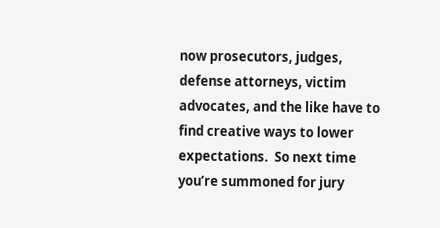now prosecutors, judges, defense attorneys, victim advocates, and the like have to find creative ways to lower expectations.  So next time you’re summoned for jury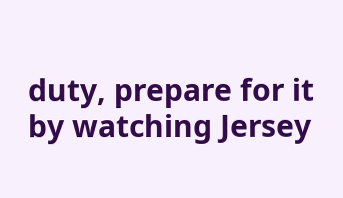duty, prepare for it by watching Jersey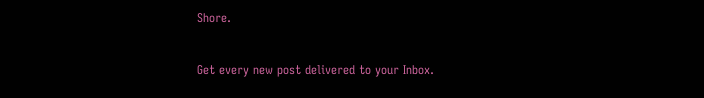Shore.


Get every new post delivered to your Inbox.